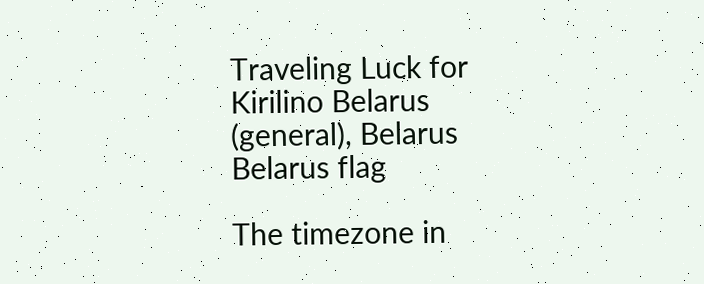Traveling Luck for Kirilino Belarus (general), Belarus Belarus flag

The timezone in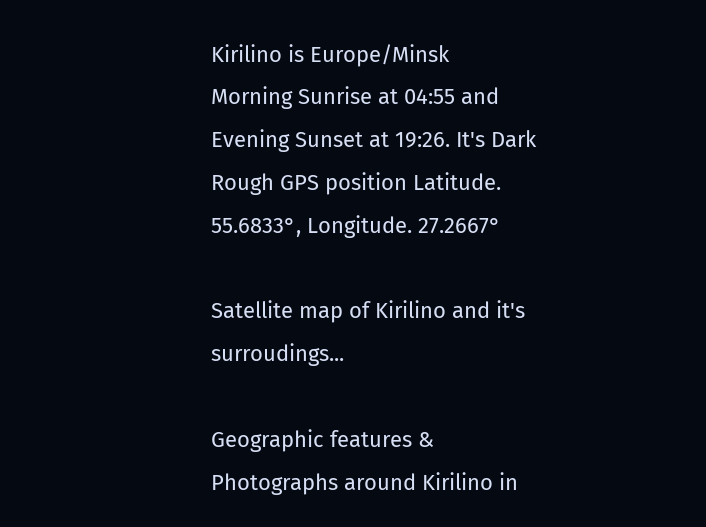Kirilino is Europe/Minsk
Morning Sunrise at 04:55 and Evening Sunset at 19:26. It's Dark
Rough GPS position Latitude. 55.6833°, Longitude. 27.2667°

Satellite map of Kirilino and it's surroudings...

Geographic features & Photographs around Kirilino in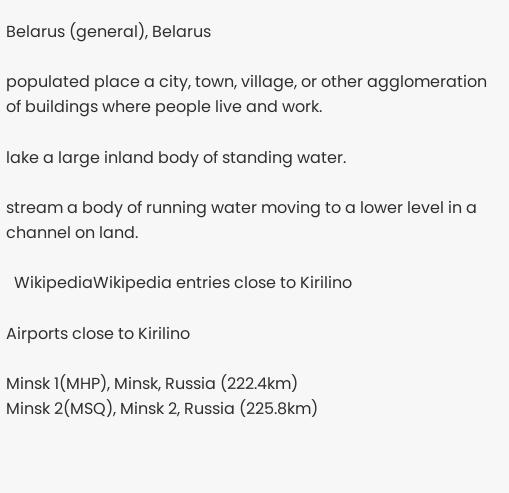Belarus (general), Belarus

populated place a city, town, village, or other agglomeration of buildings where people live and work.

lake a large inland body of standing water.

stream a body of running water moving to a lower level in a channel on land.

  WikipediaWikipedia entries close to Kirilino

Airports close to Kirilino

Minsk 1(MHP), Minsk, Russia (222.4km)
Minsk 2(MSQ), Minsk 2, Russia (225.8km)